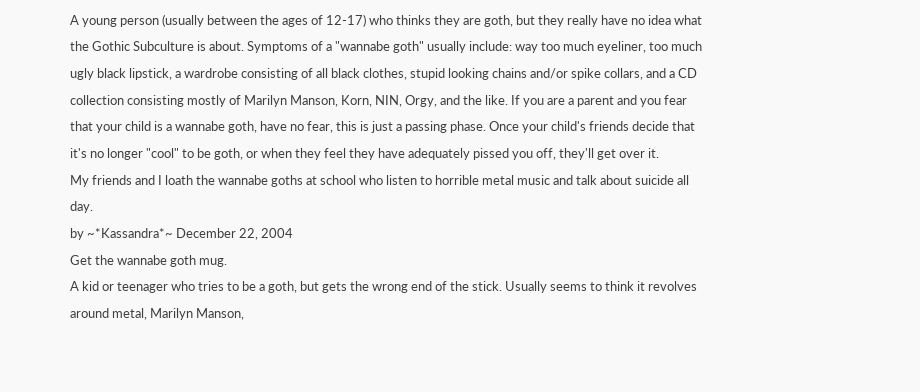A young person (usually between the ages of 12-17) who thinks they are goth, but they really have no idea what the Gothic Subculture is about. Symptoms of a "wannabe goth" usually include: way too much eyeliner, too much ugly black lipstick, a wardrobe consisting of all black clothes, stupid looking chains and/or spike collars, and a CD collection consisting mostly of Marilyn Manson, Korn, NIN, Orgy, and the like. If you are a parent and you fear that your child is a wannabe goth, have no fear, this is just a passing phase. Once your child's friends decide that it's no longer "cool" to be goth, or when they feel they have adequately pissed you off, they'll get over it.
My friends and I loath the wannabe goths at school who listen to horrible metal music and talk about suicide all day.
by ~*Kassandra*~ December 22, 2004
Get the wannabe goth mug.
A kid or teenager who tries to be a goth, but gets the wrong end of the stick. Usually seems to think it revolves around metal, Marilyn Manson,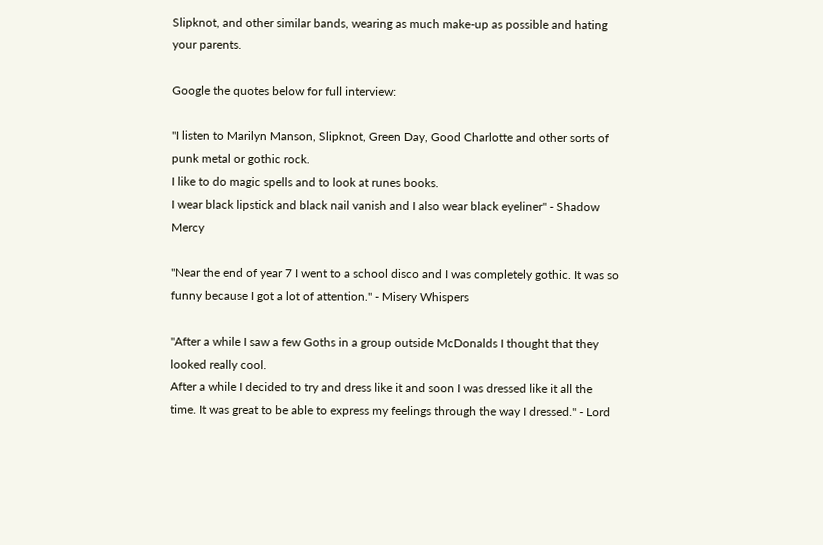Slipknot, and other similar bands, wearing as much make-up as possible and hating your parents.

Google the quotes below for full interview:

"I listen to Marilyn Manson, Slipknot, Green Day, Good Charlotte and other sorts of punk metal or gothic rock.
I like to do magic spells and to look at runes books.
I wear black lipstick and black nail vanish and I also wear black eyeliner" - Shadow Mercy

"Near the end of year 7 I went to a school disco and I was completely gothic. It was so funny because I got a lot of attention." - Misery Whispers

"After a while I saw a few Goths in a group outside McDonalds I thought that they looked really cool.
After a while I decided to try and dress like it and soon I was dressed like it all the time. It was great to be able to express my feelings through the way I dressed." - Lord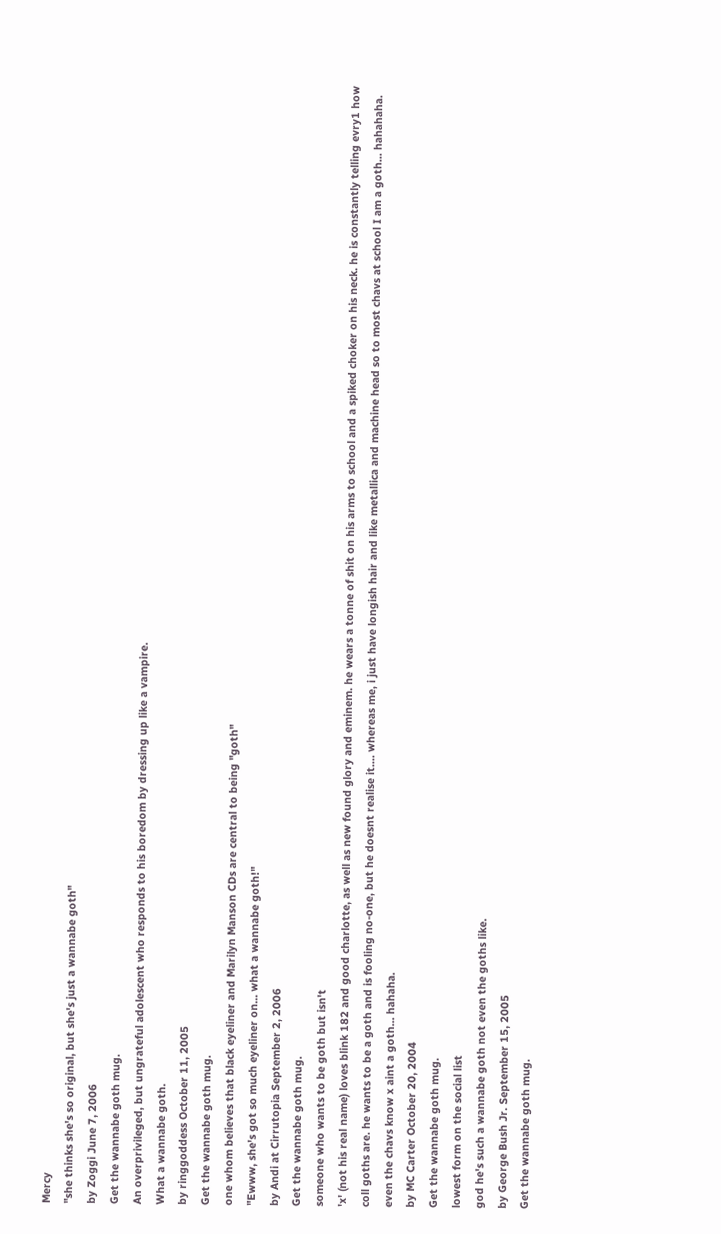Mercy
"she thinks she's so original, but she's just a wannabe goth"
by Zoggi June 7, 2006
Get the wannabe goth mug.
An overprivileged, but ungrateful adolescent who responds to his boredom by dressing up like a vampire.
What a wannabe goth.
by ringgoddess October 11, 2005
Get the wannabe goth mug.
one whom believes that black eyeliner and Marilyn Manson CDs are central to being "goth"
"Ewww, she's got so much eyeliner on... what a wannabe goth!"
by Andi at Cirrutopia September 2, 2006
Get the wannabe goth mug.
someone who wants to be goth but isn't
'x' (not his real name) loves blink 182 and good charlotte, as well as new found glory and eminem. he wears a tonne of shit on his arms to school and a spiked choker on his neck. he is constantly telling evry1 how coll goths are. he wants to be a goth and is fooling no-one, but he doesnt realise it.... whereas me, i just have longish hair and like metallica and machine head so to most chavs at school I am a goth... hahahaha. even the chavs know x aint a goth... hahaha.
by MC Carter October 20, 2004
Get the wannabe goth mug.
lowest form on the social list
god he's such a wannabe goth not even the goths like.
by George Bush Jr. September 15, 2005
Get the wannabe goth mug.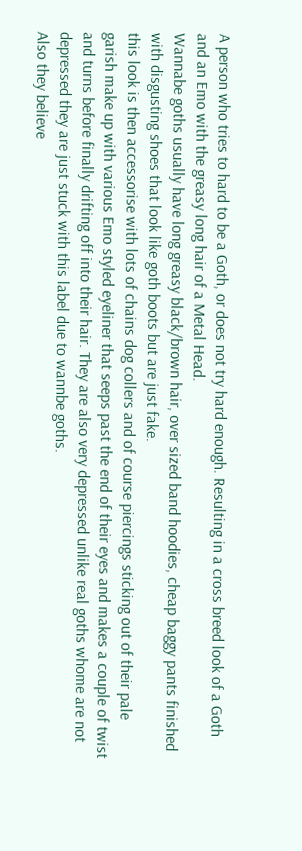A person who tries to hard to be a Goth, or does not try hard enough. Resulting in a cross breed look of a Goth and an Emo with the greasy long hair of a Metal Head.
Wannabe goths usually have long greasy black/brown hair, over sized band hoodies, cheap baggy pants finished with disgusting shoes that look like goth boots but are just fake.
this look is then accessorise with lots of chains dog collers and of course piercings sticking out of their pale garish make up with various Emo styled eyeliner that seeps past the end of their eyes and makes a couple of twist and turns before finally drifting off into their hair. They are also very depressed unlike real goths whome are not depressed they are just stuck with this label due to wannbe goths.
Also they believe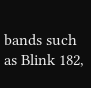bands such as Blink 182,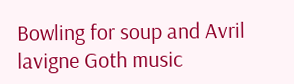Bowling for soup and Avril lavigne Goth music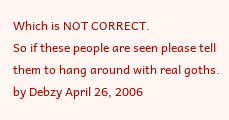Which is NOT CORRECT.
So if these people are seen please tell them to hang around with real goths.
by Debzy April 26, 2006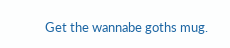Get the wannabe goths mug.